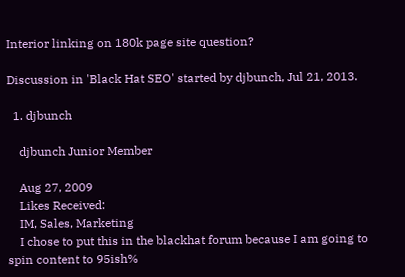Interior linking on 180k page site question?

Discussion in 'Black Hat SEO' started by djbunch, Jul 21, 2013.

  1. djbunch

    djbunch Junior Member

    Aug 27, 2009
    Likes Received:
    IM, Sales, Marketing
    I chose to put this in the blackhat forum because I am going to spin content to 95ish%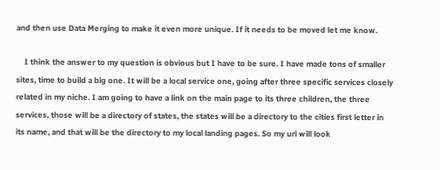and then use Data Merging to make it even more unique. If it needs to be moved let me know.

    I think the answer to my question is obvious but I have to be sure. I have made tons of smaller sites, time to build a big one. It will be a local service one, going after three specific services closely related in my niche. I am going to have a link on the main page to its three children, the three services, those will be a directory of states, the states will be a directory to the cities first letter in its name, and that will be the directory to my local landing pages. So my url will look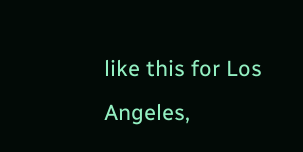like this for Los Angeles,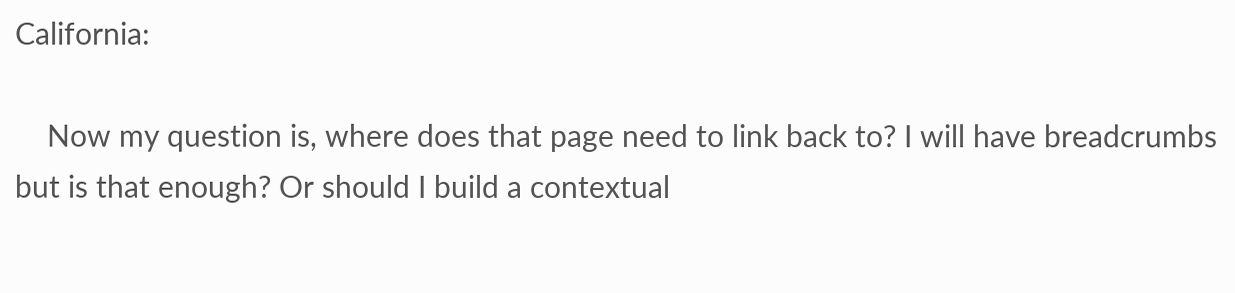California:

    Now my question is, where does that page need to link back to? I will have breadcrumbs but is that enough? Or should I build a contextual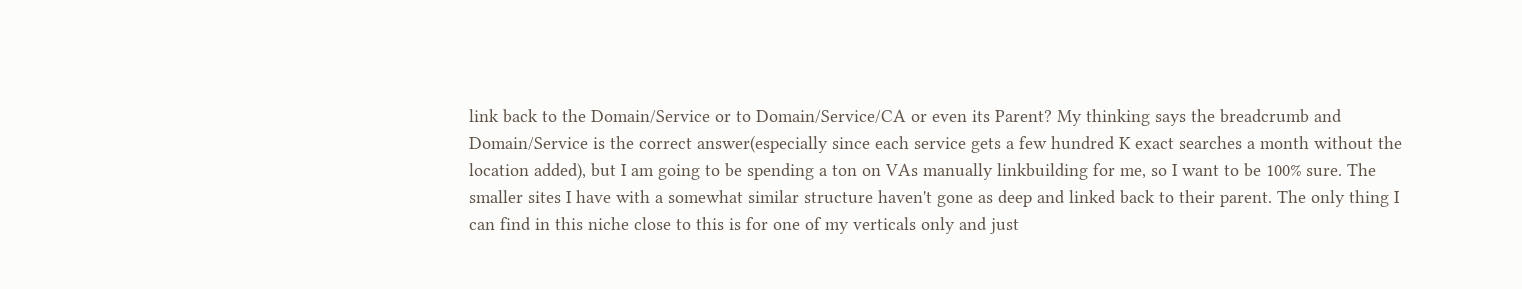link back to the Domain/Service or to Domain/Service/CA or even its Parent? My thinking says the breadcrumb and Domain/Service is the correct answer(especially since each service gets a few hundred K exact searches a month without the location added), but I am going to be spending a ton on VAs manually linkbuilding for me, so I want to be 100% sure. The smaller sites I have with a somewhat similar structure haven't gone as deep and linked back to their parent. The only thing I can find in this niche close to this is for one of my verticals only and just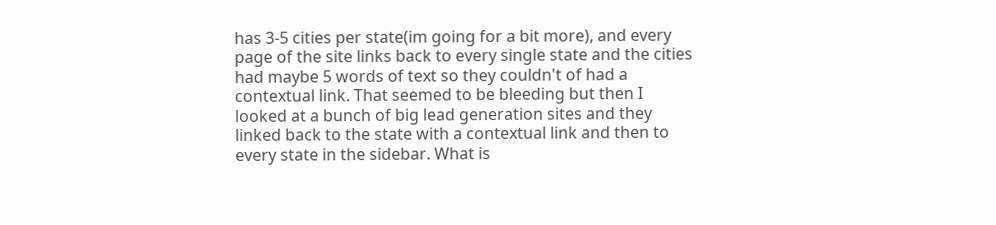has 3-5 cities per state(im going for a bit more), and every page of the site links back to every single state and the cities had maybe 5 words of text so they couldn't of had a contextual link. That seemed to be bleeding but then I looked at a bunch of big lead generation sites and they linked back to the state with a contextual link and then to every state in the sidebar. What is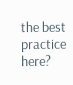the best practice here?